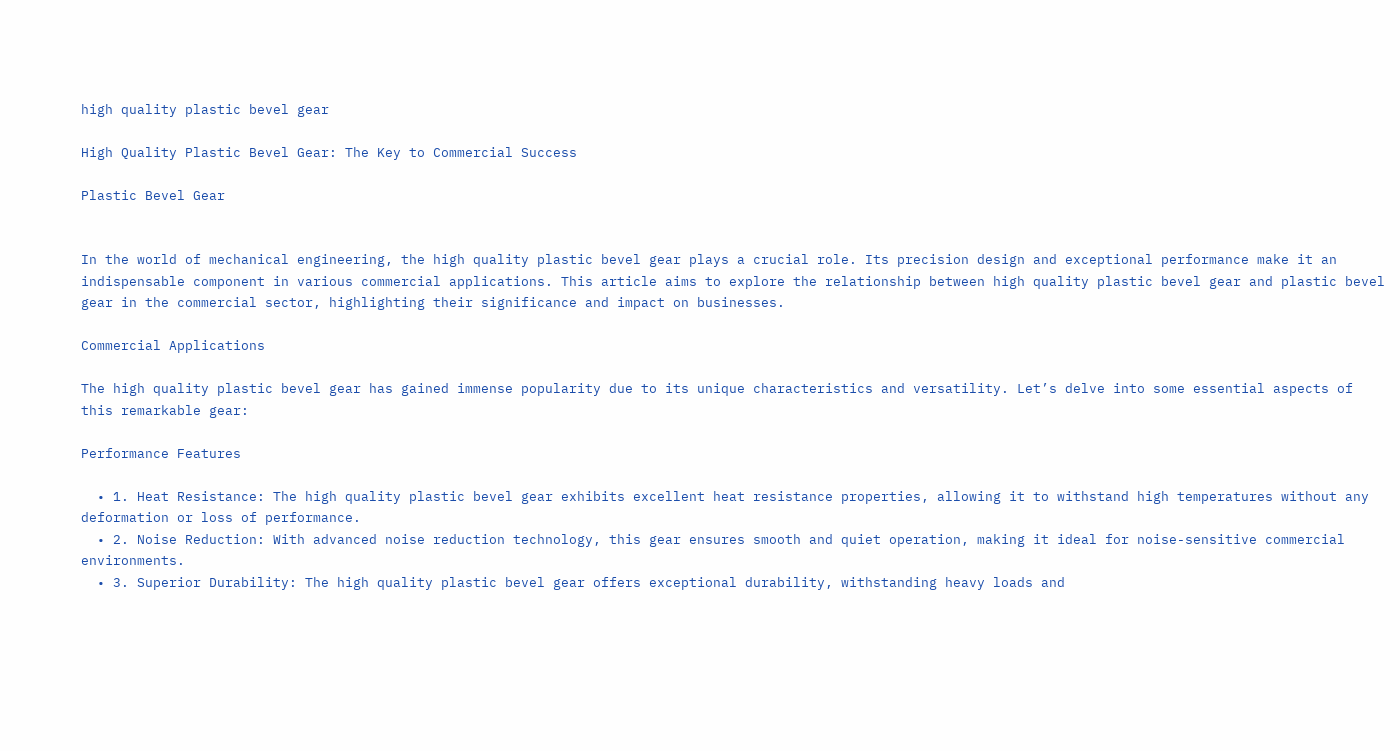high quality plastic bevel gear

High Quality Plastic Bevel Gear: The Key to Commercial Success

Plastic Bevel Gear


In the world of mechanical engineering, the high quality plastic bevel gear plays a crucial role. Its precision design and exceptional performance make it an indispensable component in various commercial applications. This article aims to explore the relationship between high quality plastic bevel gear and plastic bevel gear in the commercial sector, highlighting their significance and impact on businesses.

Commercial Applications

The high quality plastic bevel gear has gained immense popularity due to its unique characteristics and versatility. Let’s delve into some essential aspects of this remarkable gear:

Performance Features

  • 1. Heat Resistance: The high quality plastic bevel gear exhibits excellent heat resistance properties, allowing it to withstand high temperatures without any deformation or loss of performance.
  • 2. Noise Reduction: With advanced noise reduction technology, this gear ensures smooth and quiet operation, making it ideal for noise-sensitive commercial environments.
  • 3. Superior Durability: The high quality plastic bevel gear offers exceptional durability, withstanding heavy loads and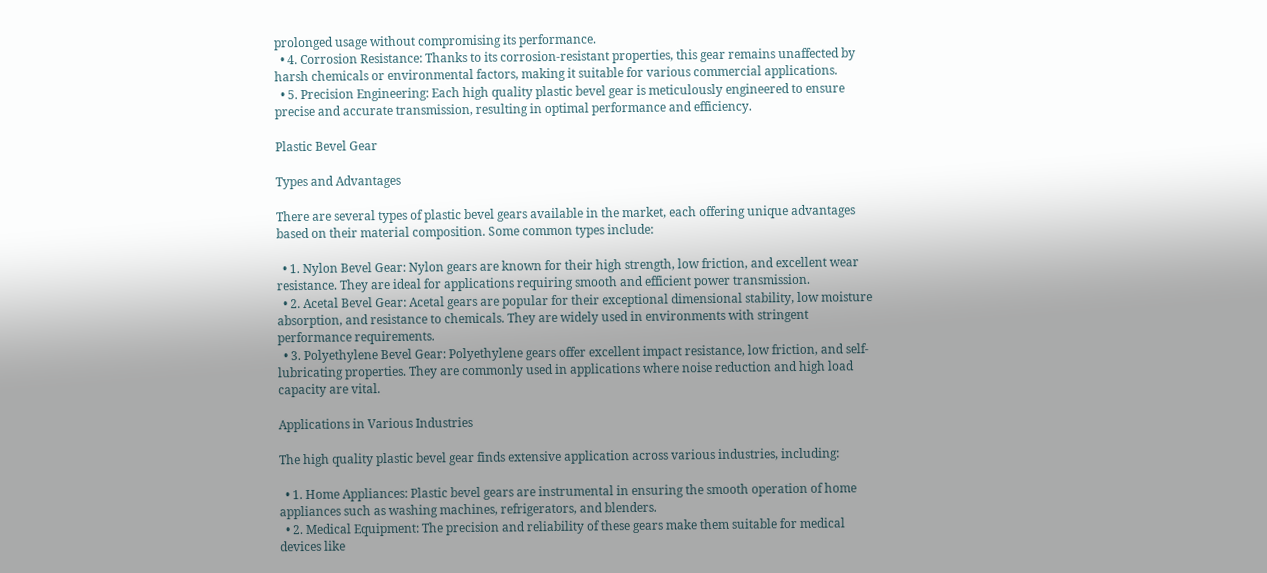prolonged usage without compromising its performance.
  • 4. Corrosion Resistance: Thanks to its corrosion-resistant properties, this gear remains unaffected by harsh chemicals or environmental factors, making it suitable for various commercial applications.
  • 5. Precision Engineering: Each high quality plastic bevel gear is meticulously engineered to ensure precise and accurate transmission, resulting in optimal performance and efficiency.

Plastic Bevel Gear

Types and Advantages

There are several types of plastic bevel gears available in the market, each offering unique advantages based on their material composition. Some common types include:

  • 1. Nylon Bevel Gear: Nylon gears are known for their high strength, low friction, and excellent wear resistance. They are ideal for applications requiring smooth and efficient power transmission.
  • 2. Acetal Bevel Gear: Acetal gears are popular for their exceptional dimensional stability, low moisture absorption, and resistance to chemicals. They are widely used in environments with stringent performance requirements.
  • 3. Polyethylene Bevel Gear: Polyethylene gears offer excellent impact resistance, low friction, and self-lubricating properties. They are commonly used in applications where noise reduction and high load capacity are vital.

Applications in Various Industries

The high quality plastic bevel gear finds extensive application across various industries, including:

  • 1. Home Appliances: Plastic bevel gears are instrumental in ensuring the smooth operation of home appliances such as washing machines, refrigerators, and blenders.
  • 2. Medical Equipment: The precision and reliability of these gears make them suitable for medical devices like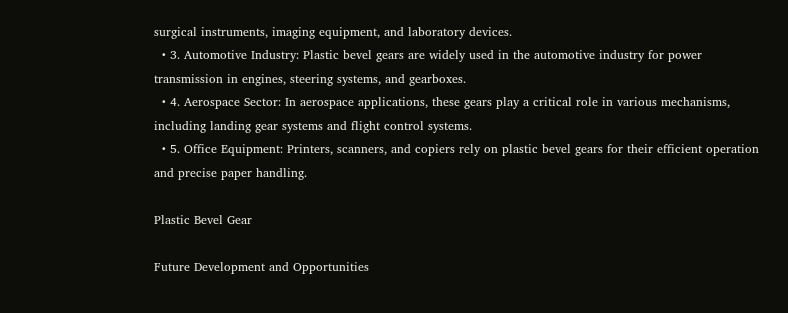surgical instruments, imaging equipment, and laboratory devices.
  • 3. Automotive Industry: Plastic bevel gears are widely used in the automotive industry for power transmission in engines, steering systems, and gearboxes.
  • 4. Aerospace Sector: In aerospace applications, these gears play a critical role in various mechanisms, including landing gear systems and flight control systems.
  • 5. Office Equipment: Printers, scanners, and copiers rely on plastic bevel gears for their efficient operation and precise paper handling.

Plastic Bevel Gear

Future Development and Opportunities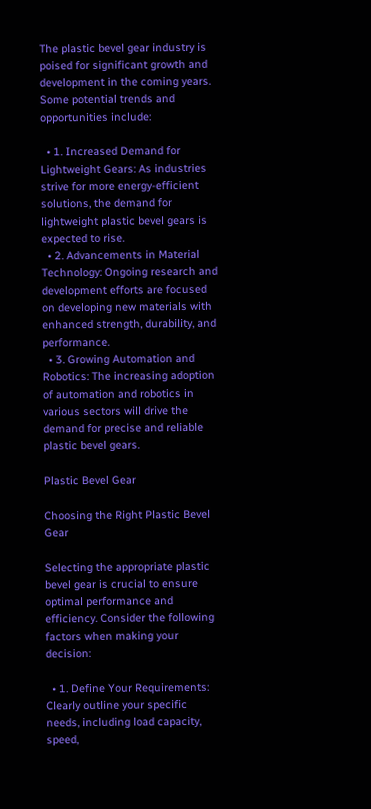The plastic bevel gear industry is poised for significant growth and development in the coming years. Some potential trends and opportunities include:

  • 1. Increased Demand for Lightweight Gears: As industries strive for more energy-efficient solutions, the demand for lightweight plastic bevel gears is expected to rise.
  • 2. Advancements in Material Technology: Ongoing research and development efforts are focused on developing new materials with enhanced strength, durability, and performance.
  • 3. Growing Automation and Robotics: The increasing adoption of automation and robotics in various sectors will drive the demand for precise and reliable plastic bevel gears.

Plastic Bevel Gear

Choosing the Right Plastic Bevel Gear

Selecting the appropriate plastic bevel gear is crucial to ensure optimal performance and efficiency. Consider the following factors when making your decision:

  • 1. Define Your Requirements: Clearly outline your specific needs, including load capacity, speed,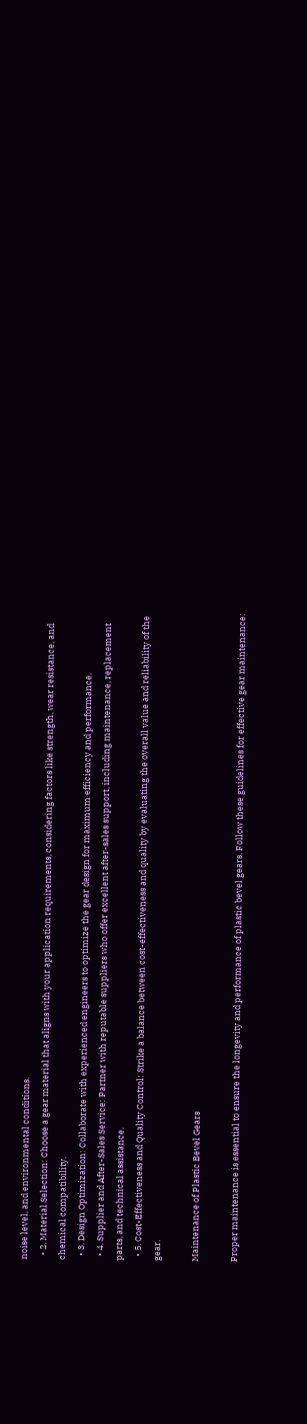noise level, and environmental conditions.
  • 2. Material Selection: Choose a gear material that aligns with your application requirements, considering factors like strength, wear resistance, and chemical compatibility.
  • 3. Design Optimization: Collaborate with experienced engineers to optimize the gear design for maximum efficiency and performance.
  • 4. Supplier and After-Sales Service: Partner with reputable suppliers who offer excellent after-sales support, including maintenance, replacement parts, and technical assistance.
  • 5. Cost-Effectiveness and Quality Control: Strike a balance between cost-effectiveness and quality by evaluating the overall value and reliability of the gear.

Maintenance of Plastic Bevel Gears

Proper maintenance is essential to ensure the longevity and performance of plastic bevel gears. Follow these guidelines for effective gear maintenance: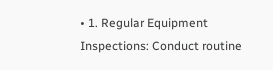• 1. Regular Equipment Inspections: Conduct routine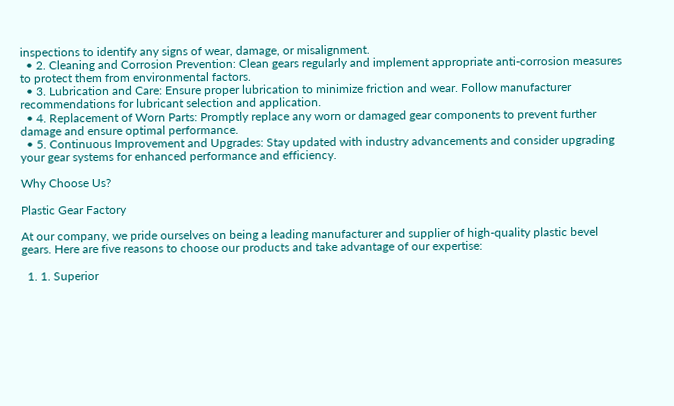inspections to identify any signs of wear, damage, or misalignment.
  • 2. Cleaning and Corrosion Prevention: Clean gears regularly and implement appropriate anti-corrosion measures to protect them from environmental factors.
  • 3. Lubrication and Care: Ensure proper lubrication to minimize friction and wear. Follow manufacturer recommendations for lubricant selection and application.
  • 4. Replacement of Worn Parts: Promptly replace any worn or damaged gear components to prevent further damage and ensure optimal performance.
  • 5. Continuous Improvement and Upgrades: Stay updated with industry advancements and consider upgrading your gear systems for enhanced performance and efficiency.

Why Choose Us?

Plastic Gear Factory

At our company, we pride ourselves on being a leading manufacturer and supplier of high-quality plastic bevel gears. Here are five reasons to choose our products and take advantage of our expertise:

  1. 1. Superior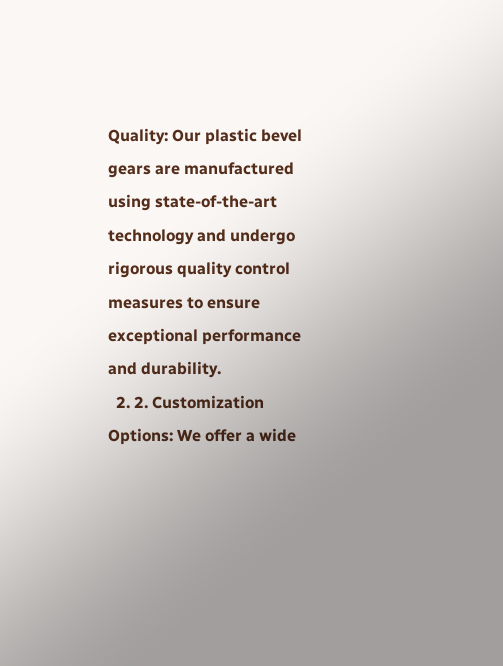Quality: Our plastic bevel gears are manufactured using state-of-the-art technology and undergo rigorous quality control measures to ensure exceptional performance and durability.
  2. 2. Customization Options: We offer a wide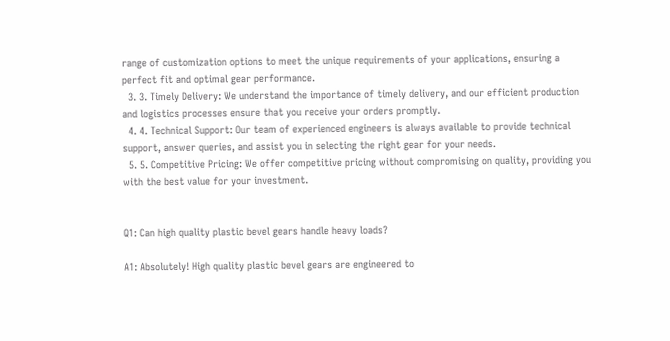range of customization options to meet the unique requirements of your applications, ensuring a perfect fit and optimal gear performance.
  3. 3. Timely Delivery: We understand the importance of timely delivery, and our efficient production and logistics processes ensure that you receive your orders promptly.
  4. 4. Technical Support: Our team of experienced engineers is always available to provide technical support, answer queries, and assist you in selecting the right gear for your needs.
  5. 5. Competitive Pricing: We offer competitive pricing without compromising on quality, providing you with the best value for your investment.


Q1: Can high quality plastic bevel gears handle heavy loads?

A1: Absolutely! High quality plastic bevel gears are engineered to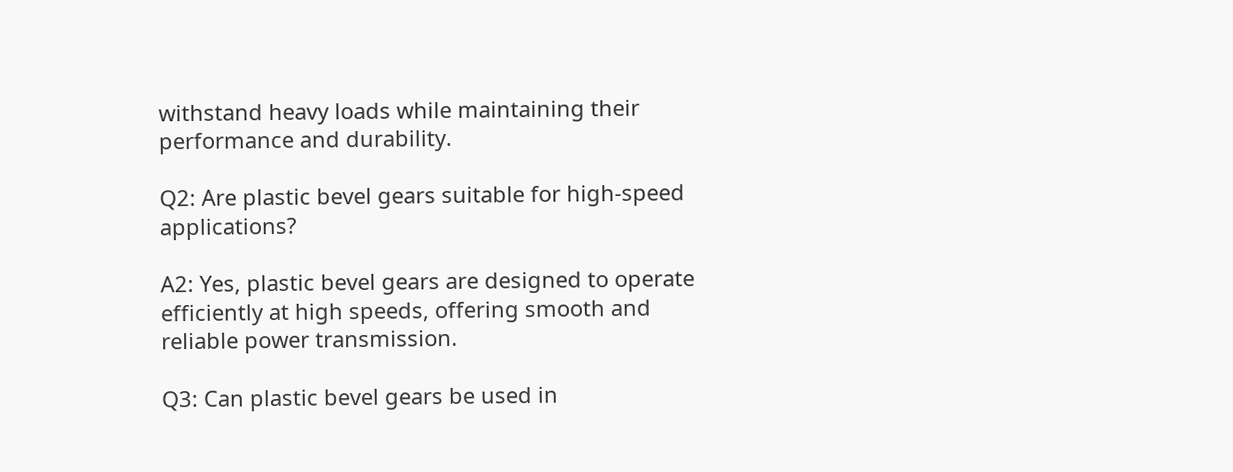withstand heavy loads while maintaining their performance and durability.

Q2: Are plastic bevel gears suitable for high-speed applications?

A2: Yes, plastic bevel gears are designed to operate efficiently at high speeds, offering smooth and reliable power transmission.

Q3: Can plastic bevel gears be used in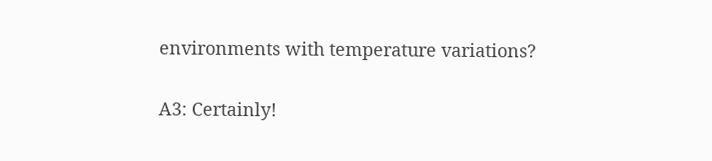environments with temperature variations?

A3: Certainly!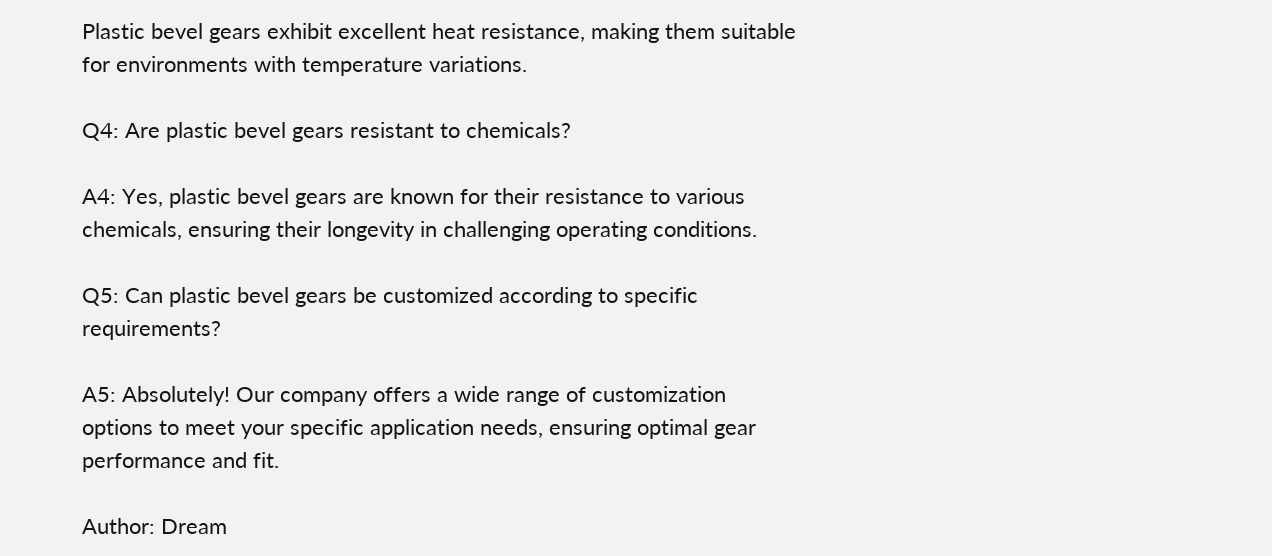Plastic bevel gears exhibit excellent heat resistance, making them suitable for environments with temperature variations.

Q4: Are plastic bevel gears resistant to chemicals?

A4: Yes, plastic bevel gears are known for their resistance to various chemicals, ensuring their longevity in challenging operating conditions.

Q5: Can plastic bevel gears be customized according to specific requirements?

A5: Absolutely! Our company offers a wide range of customization options to meet your specific application needs, ensuring optimal gear performance and fit.

Author: Dream